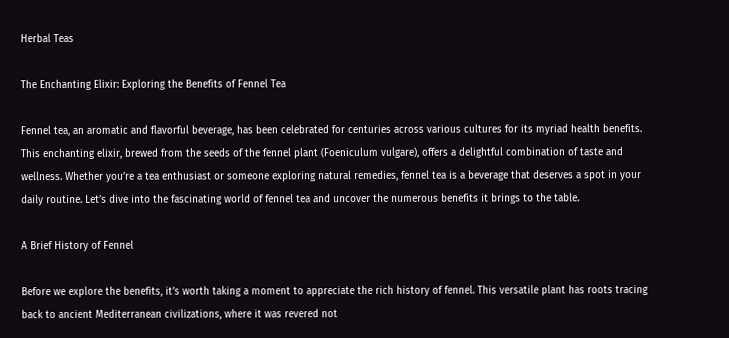Herbal Teas

The Enchanting Elixir: Exploring the Benefits of Fennel Tea

Fennel tea, an aromatic and flavorful beverage, has been celebrated for centuries across various cultures for its myriad health benefits. This enchanting elixir, brewed from the seeds of the fennel plant (Foeniculum vulgare), offers a delightful combination of taste and wellness. Whether you’re a tea enthusiast or someone exploring natural remedies, fennel tea is a beverage that deserves a spot in your daily routine. Let’s dive into the fascinating world of fennel tea and uncover the numerous benefits it brings to the table.

A Brief History of Fennel

Before we explore the benefits, it’s worth taking a moment to appreciate the rich history of fennel. This versatile plant has roots tracing back to ancient Mediterranean civilizations, where it was revered not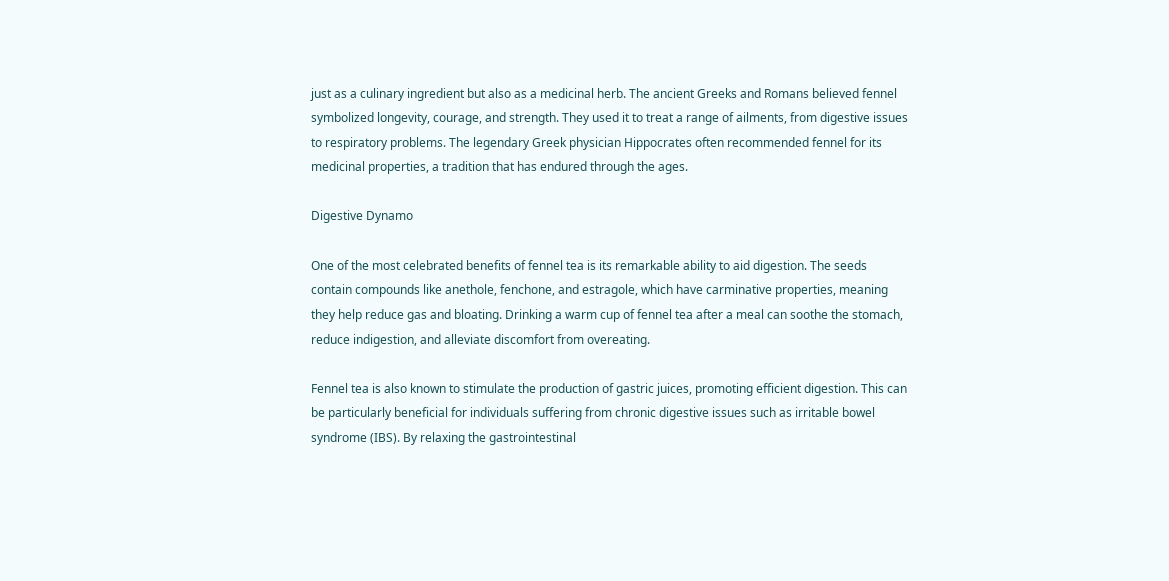just as a culinary ingredient but also as a medicinal herb. The ancient Greeks and Romans believed fennel symbolized longevity, courage, and strength. They used it to treat a range of ailments, from digestive issues to respiratory problems. The legendary Greek physician Hippocrates often recommended fennel for its medicinal properties, a tradition that has endured through the ages.

Digestive Dynamo

One of the most celebrated benefits of fennel tea is its remarkable ability to aid digestion. The seeds contain compounds like anethole, fenchone, and estragole, which have carminative properties, meaning they help reduce gas and bloating. Drinking a warm cup of fennel tea after a meal can soothe the stomach, reduce indigestion, and alleviate discomfort from overeating.

Fennel tea is also known to stimulate the production of gastric juices, promoting efficient digestion. This can be particularly beneficial for individuals suffering from chronic digestive issues such as irritable bowel syndrome (IBS). By relaxing the gastrointestinal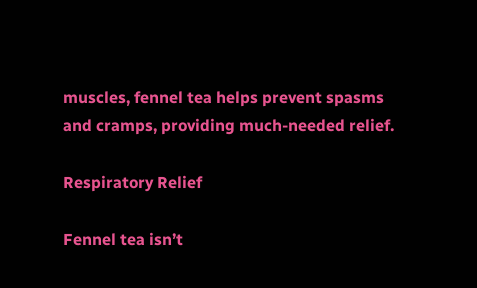muscles, fennel tea helps prevent spasms and cramps, providing much-needed relief.

Respiratory Relief

Fennel tea isn’t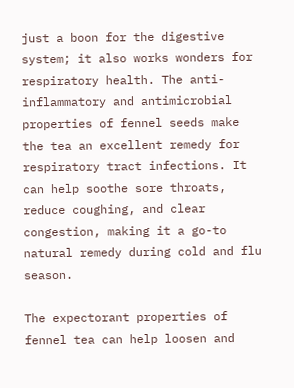just a boon for the digestive system; it also works wonders for respiratory health. The anti-inflammatory and antimicrobial properties of fennel seeds make the tea an excellent remedy for respiratory tract infections. It can help soothe sore throats, reduce coughing, and clear congestion, making it a go-to natural remedy during cold and flu season.

The expectorant properties of fennel tea can help loosen and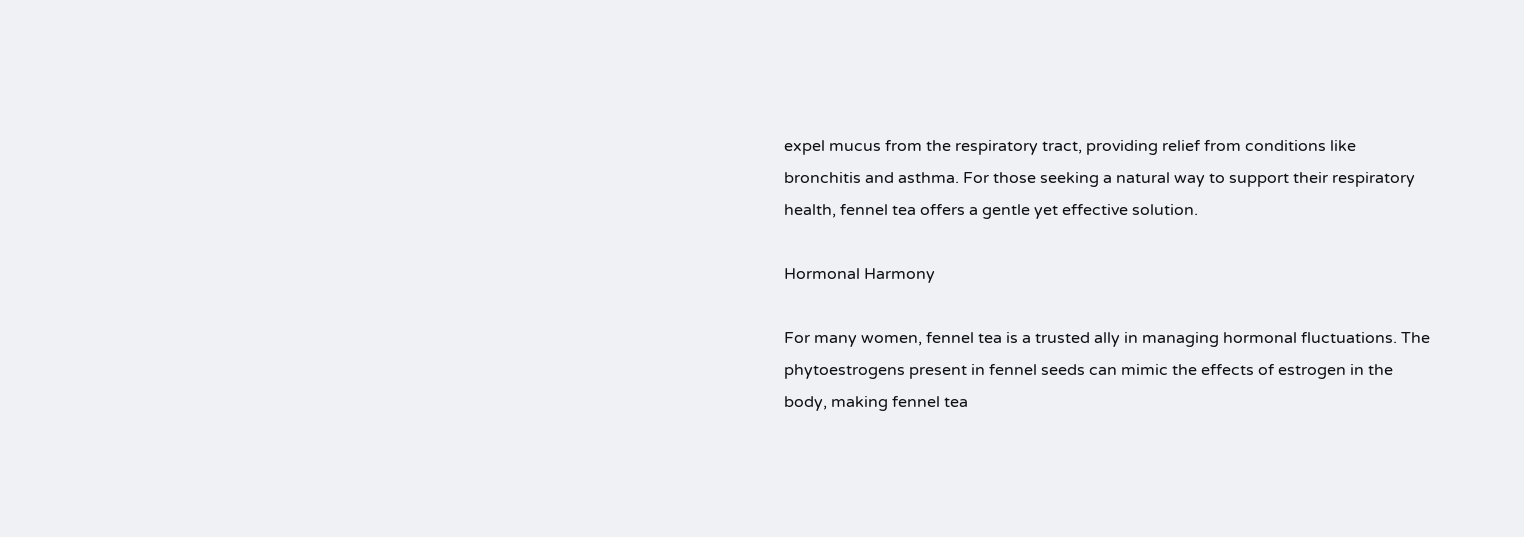expel mucus from the respiratory tract, providing relief from conditions like bronchitis and asthma. For those seeking a natural way to support their respiratory health, fennel tea offers a gentle yet effective solution.

Hormonal Harmony

For many women, fennel tea is a trusted ally in managing hormonal fluctuations. The phytoestrogens present in fennel seeds can mimic the effects of estrogen in the body, making fennel tea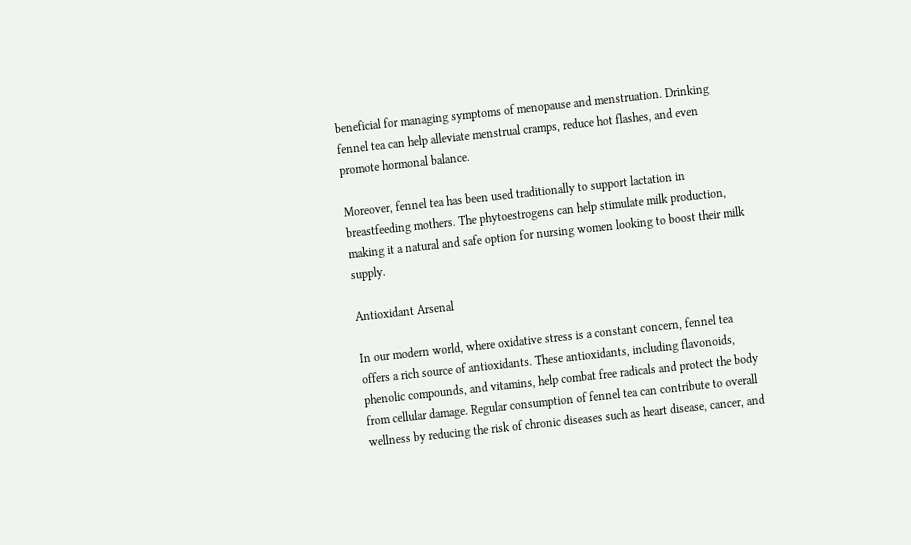beneficial for managing symptoms of menopause and menstruation. Drinking fennel tea can help alleviate menstrual cramps, reduce hot flashes, and even promote hormonal balance.

Moreover, fennel tea has been used traditionally to support lactation in breastfeeding mothers. The phytoestrogens can help stimulate milk production, making it a natural and safe option for nursing women looking to boost their milk supply.

Antioxidant Arsenal

In our modern world, where oxidative stress is a constant concern, fennel tea offers a rich source of antioxidants. These antioxidants, including flavonoids, phenolic compounds, and vitamins, help combat free radicals and protect the body from cellular damage. Regular consumption of fennel tea can contribute to overall wellness by reducing the risk of chronic diseases such as heart disease, cancer, and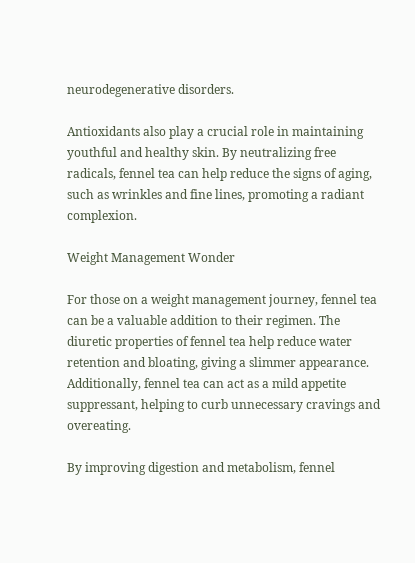neurodegenerative disorders.

Antioxidants also play a crucial role in maintaining youthful and healthy skin. By neutralizing free radicals, fennel tea can help reduce the signs of aging, such as wrinkles and fine lines, promoting a radiant complexion.

Weight Management Wonder

For those on a weight management journey, fennel tea can be a valuable addition to their regimen. The diuretic properties of fennel tea help reduce water retention and bloating, giving a slimmer appearance. Additionally, fennel tea can act as a mild appetite suppressant, helping to curb unnecessary cravings and overeating.

By improving digestion and metabolism, fennel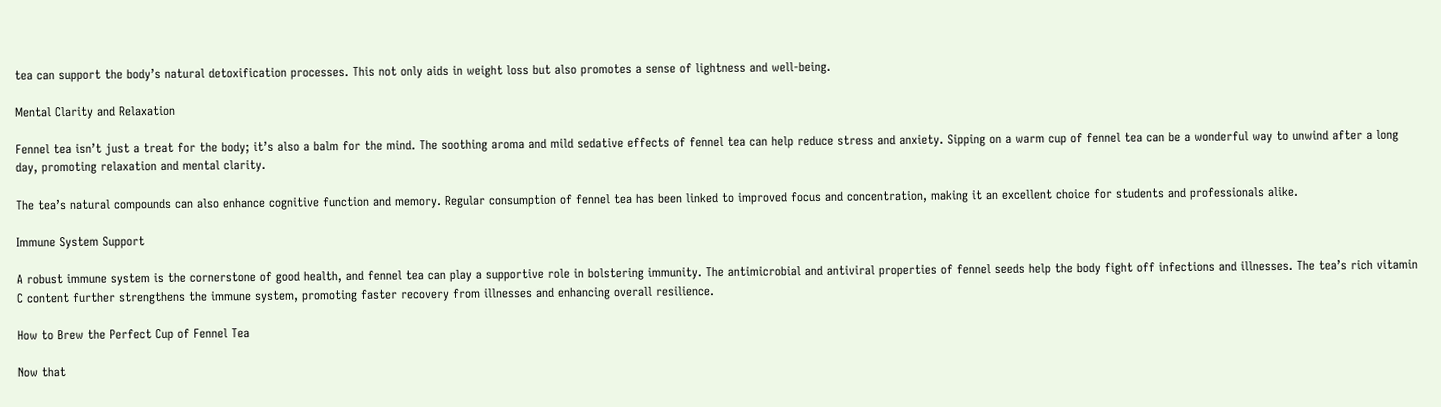tea can support the body’s natural detoxification processes. This not only aids in weight loss but also promotes a sense of lightness and well-being.

Mental Clarity and Relaxation

Fennel tea isn’t just a treat for the body; it’s also a balm for the mind. The soothing aroma and mild sedative effects of fennel tea can help reduce stress and anxiety. Sipping on a warm cup of fennel tea can be a wonderful way to unwind after a long day, promoting relaxation and mental clarity.

The tea’s natural compounds can also enhance cognitive function and memory. Regular consumption of fennel tea has been linked to improved focus and concentration, making it an excellent choice for students and professionals alike.

Immune System Support

A robust immune system is the cornerstone of good health, and fennel tea can play a supportive role in bolstering immunity. The antimicrobial and antiviral properties of fennel seeds help the body fight off infections and illnesses. The tea’s rich vitamin C content further strengthens the immune system, promoting faster recovery from illnesses and enhancing overall resilience.

How to Brew the Perfect Cup of Fennel Tea

Now that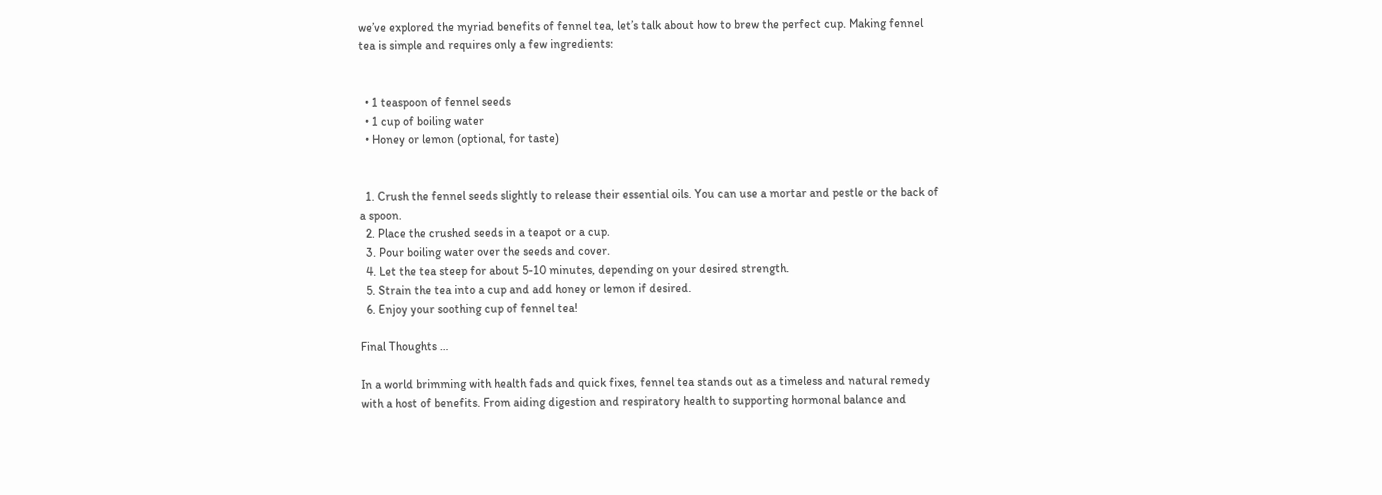we’ve explored the myriad benefits of fennel tea, let’s talk about how to brew the perfect cup. Making fennel tea is simple and requires only a few ingredients:


  • 1 teaspoon of fennel seeds
  • 1 cup of boiling water
  • Honey or lemon (optional, for taste)


  1. Crush the fennel seeds slightly to release their essential oils. You can use a mortar and pestle or the back of a spoon.
  2. Place the crushed seeds in a teapot or a cup.
  3. Pour boiling water over the seeds and cover.
  4. Let the tea steep for about 5-10 minutes, depending on your desired strength.
  5. Strain the tea into a cup and add honey or lemon if desired.
  6. Enjoy your soothing cup of fennel tea!

Final Thoughts …

In a world brimming with health fads and quick fixes, fennel tea stands out as a timeless and natural remedy with a host of benefits. From aiding digestion and respiratory health to supporting hormonal balance and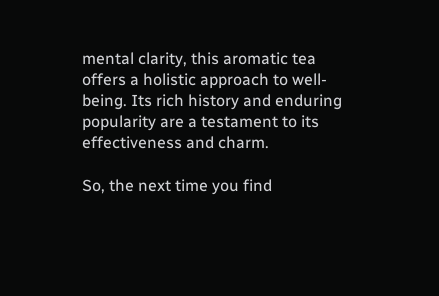mental clarity, this aromatic tea offers a holistic approach to well-being. Its rich history and enduring popularity are a testament to its effectiveness and charm.

So, the next time you find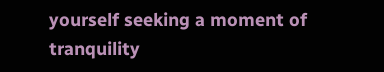yourself seeking a moment of tranquility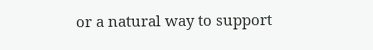or a natural way to support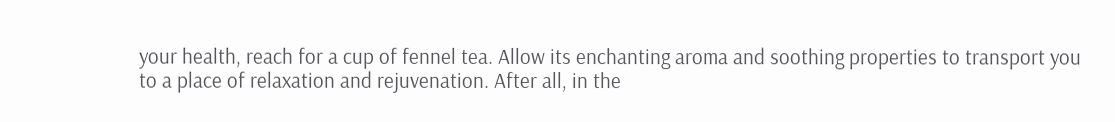your health, reach for a cup of fennel tea. Allow its enchanting aroma and soothing properties to transport you to a place of relaxation and rejuvenation. After all, in the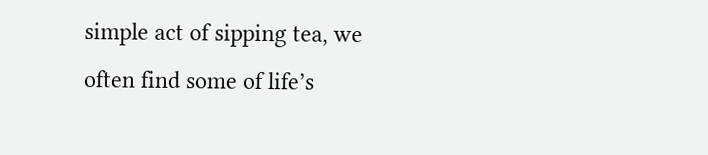simple act of sipping tea, we often find some of life’s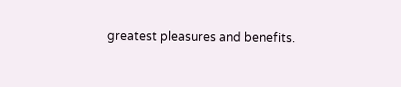greatest pleasures and benefits.